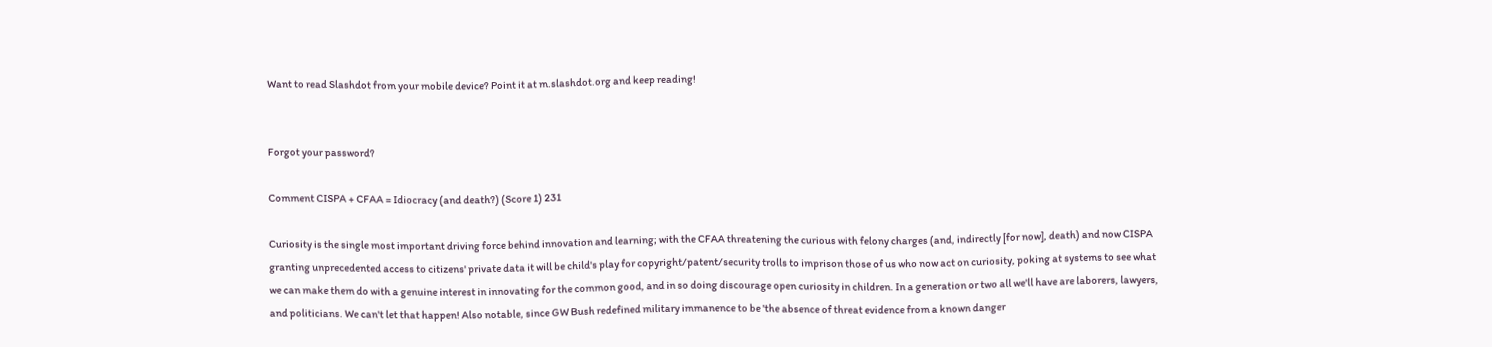Want to read Slashdot from your mobile device? Point it at m.slashdot.org and keep reading!


Forgot your password?

Comment CISPA + CFAA = Idiocracy (and death?) (Score 1) 231

Curiosity is the single most important driving force behind innovation and learning; with the CFAA threatening the curious with felony charges (and, indirectly [for now], death) and now CISPA granting unprecedented access to citizens' private data it will be child's play for copyright/patent/security trolls to imprison those of us who now act on curiosity, poking at systems to see what we can make them do with a genuine interest in innovating for the common good, and in so doing discourage open curiosity in children. In a generation or two all we'll have are laborers, lawyers, and politicians. We can't let that happen! Also notable, since GW Bush redefined military immanence to be 'the absence of threat evidence from a known danger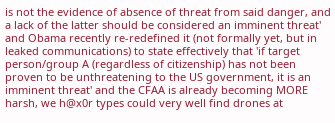is not the evidence of absence of threat from said danger, and a lack of the latter should be considered an imminent threat' and Obama recently re-redefined it (not formally yet, but in leaked communications) to state effectively that 'if target person/group A (regardless of citizenship) has not been proven to be unthreatening to the US government, it is an imminent threat' and the CFAA is already becoming MORE harsh, we h@x0r types could very well find drones at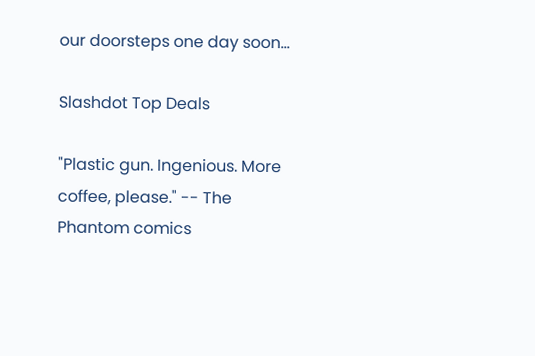our doorsteps one day soon...

Slashdot Top Deals

"Plastic gun. Ingenious. More coffee, please." -- The Phantom comics